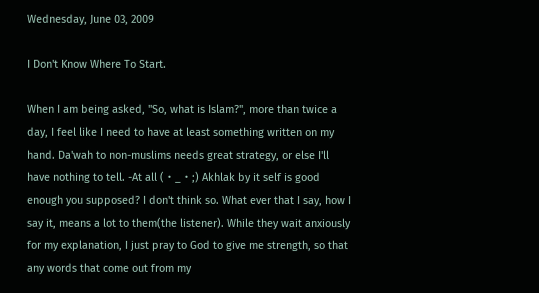Wednesday, June 03, 2009

I Don't Know Where To Start.

When I am being asked, "So, what is Islam?", more than twice a day, I feel like I need to have at least something written on my hand. Da'wah to non-muslims needs great strategy, or else I'll have nothing to tell. -At all (・_・;) Akhlak by it self is good enough you supposed? I don't think so. What ever that I say, how I say it, means a lot to them(the listener). While they wait anxiously for my explanation, I just pray to God to give me strength, so that any words that come out from my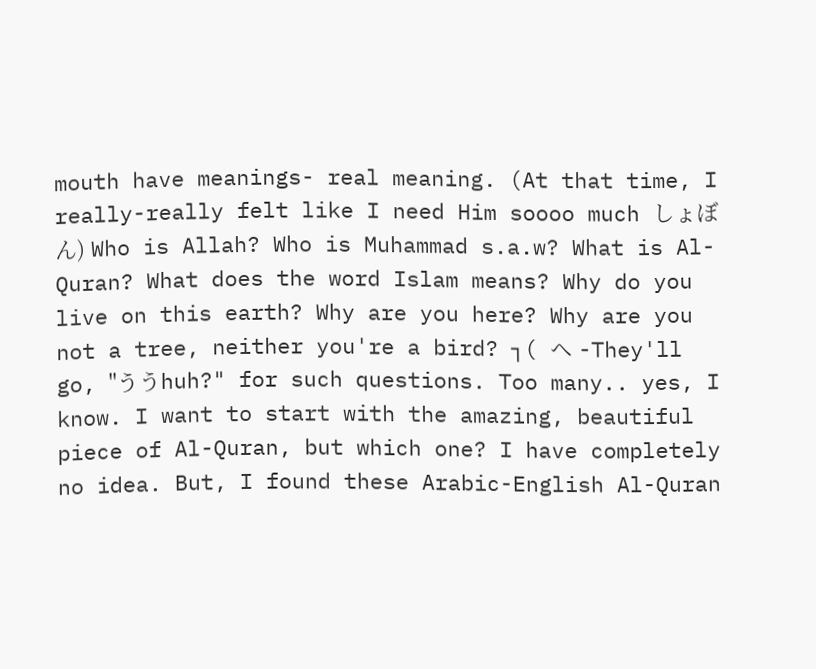mouth have meanings- real meaning. (At that time, I really-really felt like I need Him soooo much しょぼん) Who is Allah? Who is Muhammad s.a.w? What is Al-Quran? What does the word Islam means? Why do you live on this earth? Why are you here? Why are you not a tree, neither you're a bird? ┐( ヘ -They'll go, "ううhuh?" for such questions. Too many.. yes, I know. I want to start with the amazing, beautiful piece of Al-Quran, but which one? I have completely no idea. But, I found these Arabic-English Al-Quran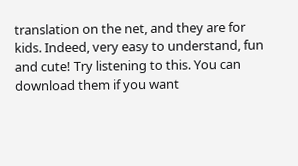translation on the net, and they are for kids. Indeed, very easy to understand, fun and cute! Try listening to this. You can download them if you want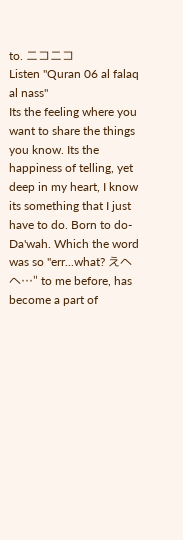to. ニコニコ
Listen "Quran 06 al falaq al nass"
Its the feeling where you want to share the things you know. Its the happiness of telling, yet deep in my heart, I know its something that I just have to do. Born to do- Da'wah. Which the word was so "err...what? えへへ…" to me before, has become a part of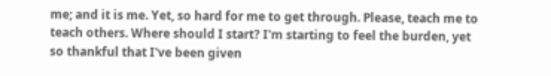me; and it is me. Yet, so hard for me to get through. Please, teach me to teach others. Where should I start? I'm starting to feel the burden, yet so thankful that I've been given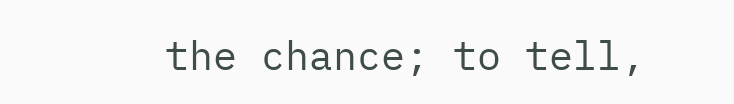the chance; to tell,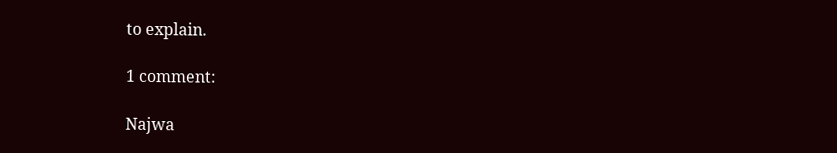to explain.

1 comment:

Najwa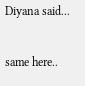Diyana said...

same here..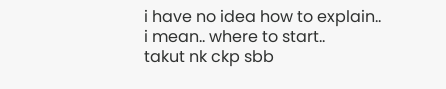i have no idea how to explain..
i mean.. where to start..
takut nk ckp sbb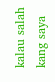kalau salah kang saya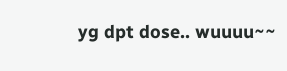yg dpt dose.. wuuuu~~